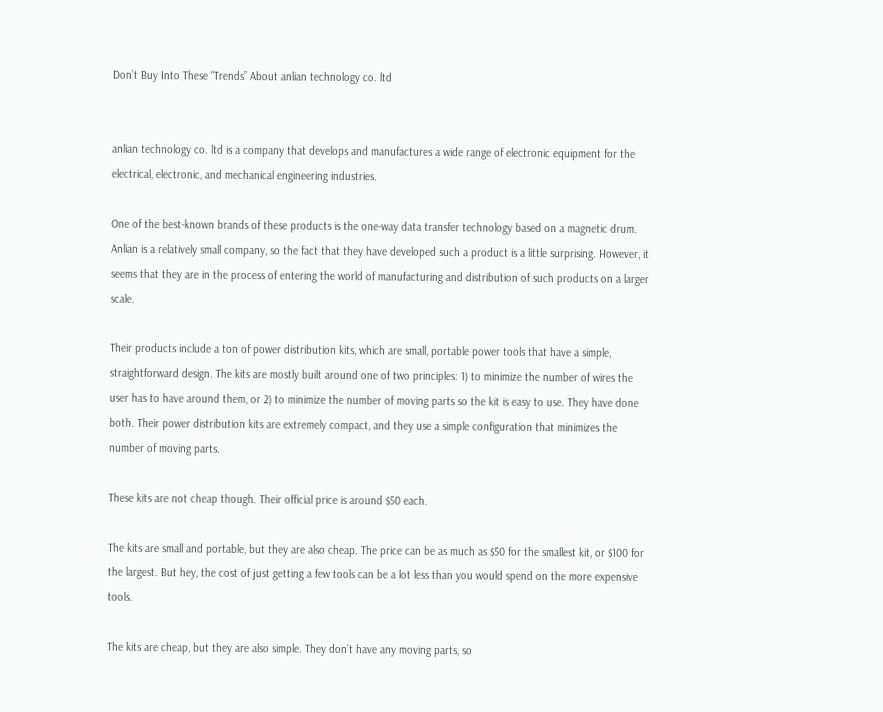Don’t Buy Into These “Trends” About anlian technology co. ltd


anlian technology co. ltd is a company that develops and manufactures a wide range of electronic equipment for the electrical, electronic, and mechanical engineering industries.

One of the best-known brands of these products is the one-way data transfer technology based on a magnetic drum. Anlian is a relatively small company, so the fact that they have developed such a product is a little surprising. However, it seems that they are in the process of entering the world of manufacturing and distribution of such products on a larger scale.

Their products include a ton of power distribution kits, which are small, portable power tools that have a simple, straightforward design. The kits are mostly built around one of two principles: 1) to minimize the number of wires the user has to have around them, or 2) to minimize the number of moving parts so the kit is easy to use. They have done both. Their power distribution kits are extremely compact, and they use a simple configuration that minimizes the number of moving parts.

These kits are not cheap though. Their official price is around $50 each.

The kits are small and portable, but they are also cheap. The price can be as much as $50 for the smallest kit, or $100 for the largest. But hey, the cost of just getting a few tools can be a lot less than you would spend on the more expensive tools.

The kits are cheap, but they are also simple. They don’t have any moving parts, so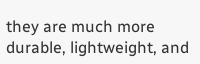they are much more durable, lightweight, and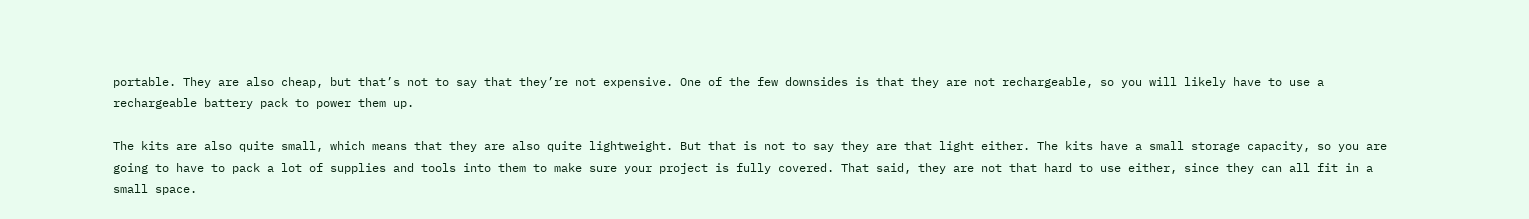portable. They are also cheap, but that’s not to say that they’re not expensive. One of the few downsides is that they are not rechargeable, so you will likely have to use a rechargeable battery pack to power them up.

The kits are also quite small, which means that they are also quite lightweight. But that is not to say they are that light either. The kits have a small storage capacity, so you are going to have to pack a lot of supplies and tools into them to make sure your project is fully covered. That said, they are not that hard to use either, since they can all fit in a small space.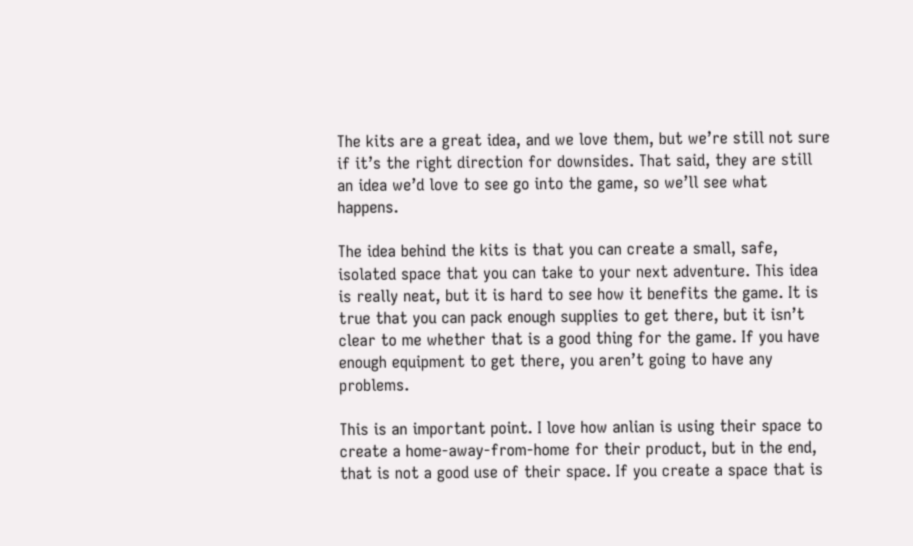The kits are a great idea, and we love them, but we’re still not sure if it’s the right direction for downsides. That said, they are still an idea we’d love to see go into the game, so we’ll see what happens.

The idea behind the kits is that you can create a small, safe, isolated space that you can take to your next adventure. This idea is really neat, but it is hard to see how it benefits the game. It is true that you can pack enough supplies to get there, but it isn’t clear to me whether that is a good thing for the game. If you have enough equipment to get there, you aren’t going to have any problems.

This is an important point. I love how anlian is using their space to create a home-away-from-home for their product, but in the end, that is not a good use of their space. If you create a space that is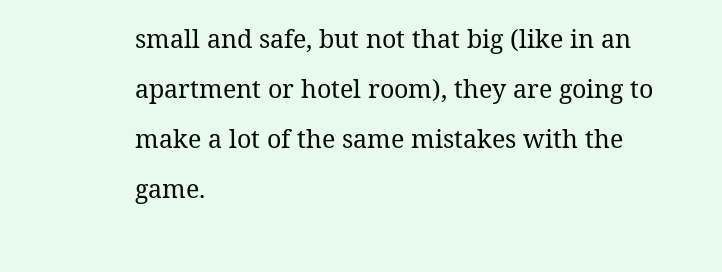small and safe, but not that big (like in an apartment or hotel room), they are going to make a lot of the same mistakes with the game.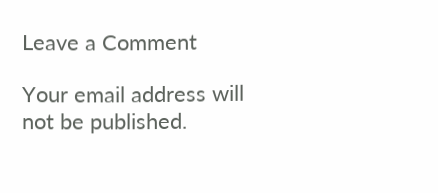Leave a Comment

Your email address will not be published.